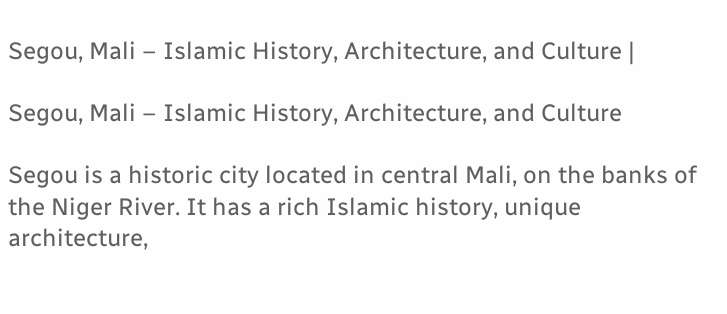Segou, Mali – Islamic History, Architecture, and Culture |

Segou, Mali – Islamic History, Architecture, and Culture

Segou is a historic city located in central Mali, on the banks of the Niger River. It has a rich Islamic history, unique architecture,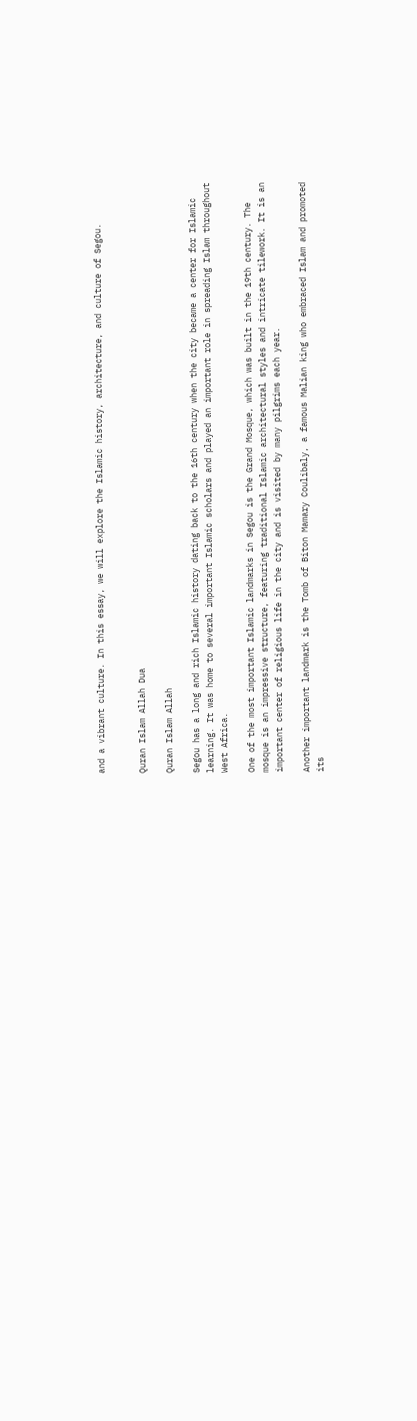and a vibrant culture. In this essay, we will explore the Islamic history, architecture, and culture of Segou.


Quran Islam Allah Dua

Quran Islam Allah

Segou has a long and rich Islamic history dating back to the 16th century when the city became a center for Islamic learning. It was home to several important Islamic scholars and played an important role in spreading Islam throughout West Africa.

One of the most important Islamic landmarks in Segou is the Grand Mosque, which was built in the 19th century. The mosque is an impressive structure, featuring traditional Islamic architectural styles and intricate tilework. It is an important center of religious life in the city and is visited by many pilgrims each year.

Another important landmark is the Tomb of Biton Mamary Coulibaly, a famous Malian king who embraced Islam and promoted its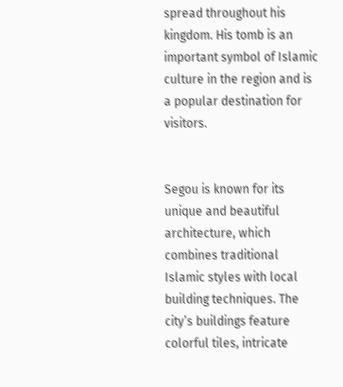spread throughout his kingdom. His tomb is an important symbol of Islamic culture in the region and is a popular destination for visitors.


Segou is known for its unique and beautiful architecture, which combines traditional Islamic styles with local building techniques. The city’s buildings feature colorful tiles, intricate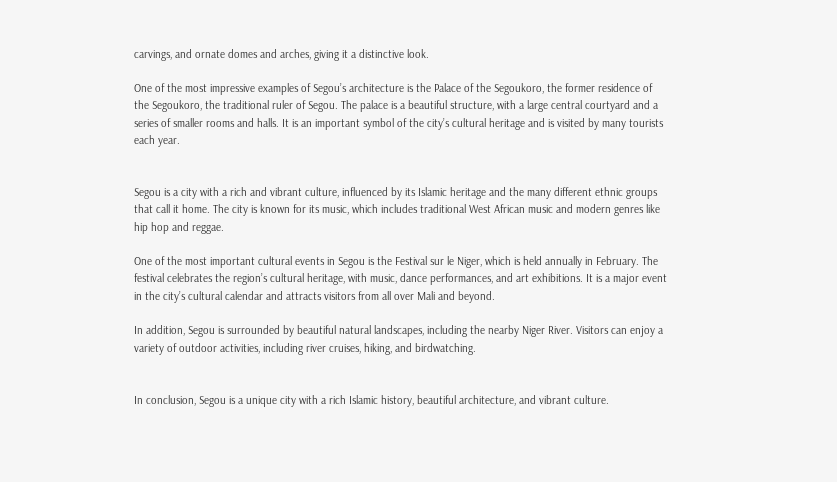carvings, and ornate domes and arches, giving it a distinctive look.

One of the most impressive examples of Segou’s architecture is the Palace of the Segoukoro, the former residence of the Segoukoro, the traditional ruler of Segou. The palace is a beautiful structure, with a large central courtyard and a series of smaller rooms and halls. It is an important symbol of the city’s cultural heritage and is visited by many tourists each year.


Segou is a city with a rich and vibrant culture, influenced by its Islamic heritage and the many different ethnic groups that call it home. The city is known for its music, which includes traditional West African music and modern genres like hip hop and reggae.

One of the most important cultural events in Segou is the Festival sur le Niger, which is held annually in February. The festival celebrates the region’s cultural heritage, with music, dance performances, and art exhibitions. It is a major event in the city’s cultural calendar and attracts visitors from all over Mali and beyond.

In addition, Segou is surrounded by beautiful natural landscapes, including the nearby Niger River. Visitors can enjoy a variety of outdoor activities, including river cruises, hiking, and birdwatching.


In conclusion, Segou is a unique city with a rich Islamic history, beautiful architecture, and vibrant culture.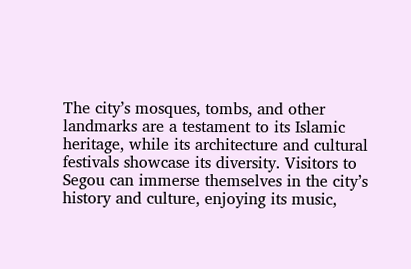The city’s mosques, tombs, and other landmarks are a testament to its Islamic heritage, while its architecture and cultural festivals showcase its diversity. Visitors to Segou can immerse themselves in the city’s history and culture, enjoying its music,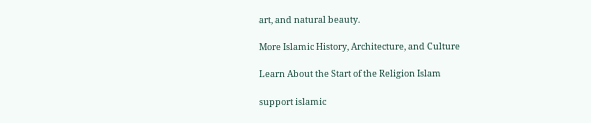art, and natural beauty.

More Islamic History, Architecture, and Culture

Learn About the Start of the Religion Islam

support islamic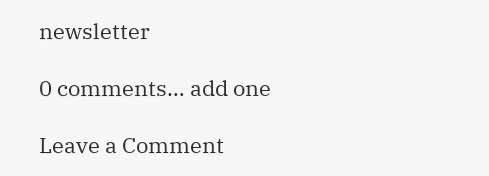newsletter

0 comments… add one

Leave a Comment